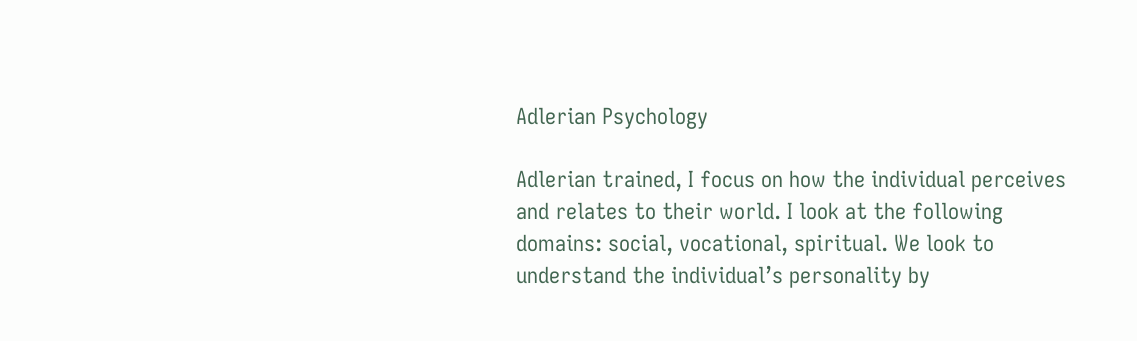Adlerian Psychology

Adlerian trained, I focus on how the individual perceives and relates to their world. I look at the following domains: social, vocational, spiritual. We look to understand the individual’s personality by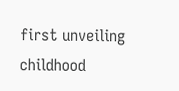first unveiling childhood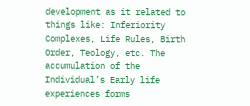development as it related to things like: Inferiority Complexes, Life Rules, Birth Order, Teology, etc. The accumulation of the Individual’s Early life experiences forms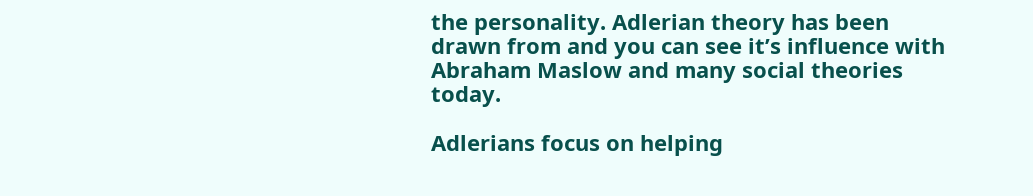the personality. Adlerian theory has been drawn from and you can see it’s influence with Abraham Maslow and many social theories today.

Adlerians focus on helping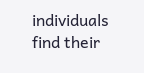individuals find their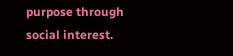purpose through social interest.